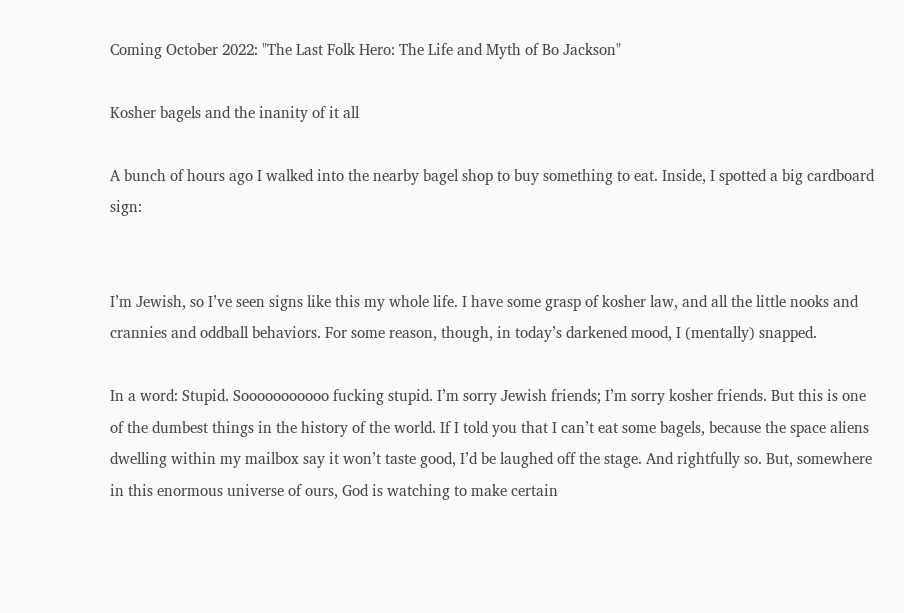Coming October 2022: "The Last Folk Hero: The Life and Myth of Bo Jackson"

Kosher bagels and the inanity of it all

A bunch of hours ago I walked into the nearby bagel shop to buy something to eat. Inside, I spotted a big cardboard sign:


I’m Jewish, so I’ve seen signs like this my whole life. I have some grasp of kosher law, and all the little nooks and crannies and oddball behaviors. For some reason, though, in today’s darkened mood, I (mentally) snapped.

In a word: Stupid. Sooooooooooo fucking stupid. I’m sorry Jewish friends; I’m sorry kosher friends. But this is one of the dumbest things in the history of the world. If I told you that I can’t eat some bagels, because the space aliens dwelling within my mailbox say it won’t taste good, I’d be laughed off the stage. And rightfully so. But, somewhere in this enormous universe of ours, God is watching to make certain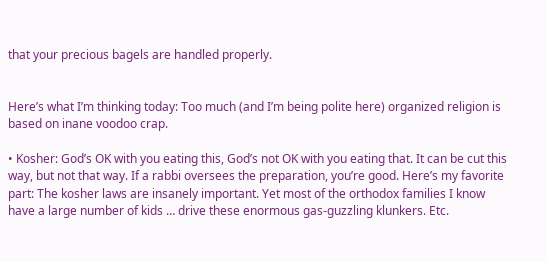that your precious bagels are handled properly.


Here’s what I’m thinking today: Too much (and I’m being polite here) organized religion is based on inane voodoo crap.

• Kosher: God’s OK with you eating this, God’s not OK with you eating that. It can be cut this way, but not that way. If a rabbi oversees the preparation, you’re good. Here’s my favorite part: The kosher laws are insanely important. Yet most of the orthodox families I know have a large number of kids … drive these enormous gas-guzzling klunkers. Etc.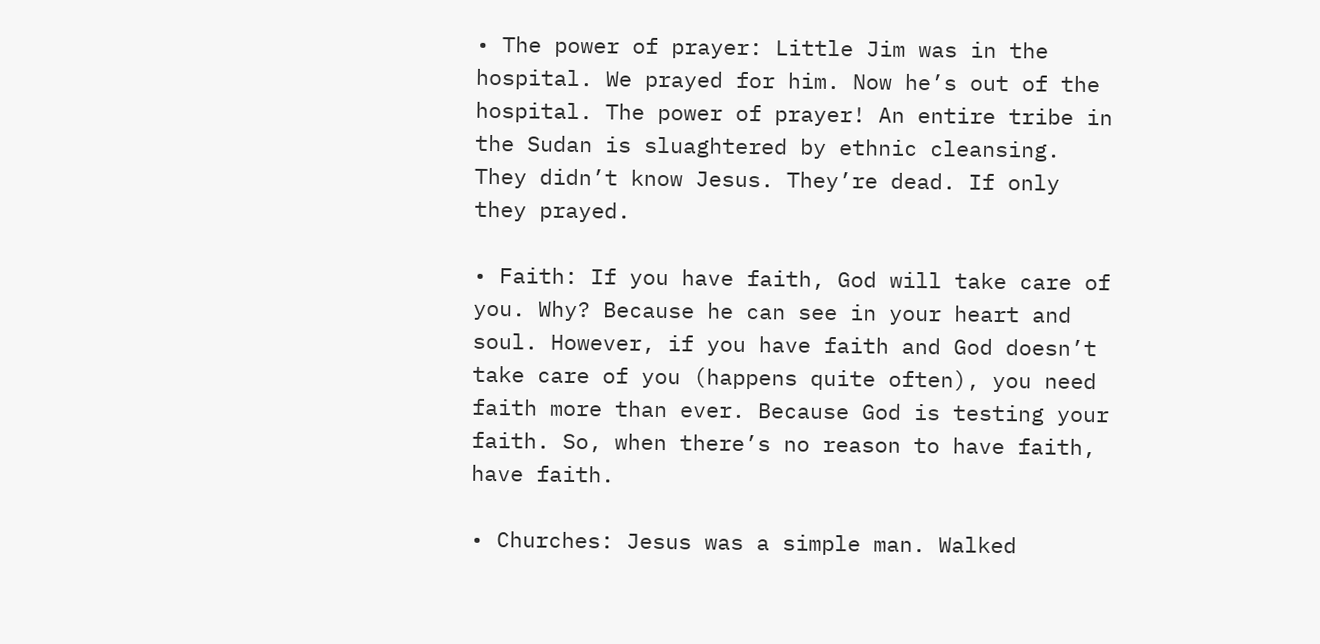• The power of prayer: Little Jim was in the hospital. We prayed for him. Now he’s out of the hospital. The power of prayer! An entire tribe in the Sudan is sluaghtered by ethnic cleansing. They didn’t know Jesus. They’re dead. If only they prayed.

• Faith: If you have faith, God will take care of you. Why? Because he can see in your heart and soul. However, if you have faith and God doesn’t take care of you (happens quite often), you need faith more than ever. Because God is testing your faith. So, when there’s no reason to have faith, have faith.

• Churches: Jesus was a simple man. Walked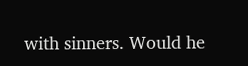with sinners. Would he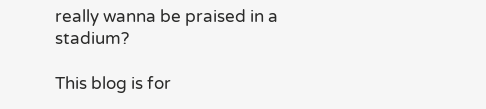really wanna be praised in a stadium?

This blog is for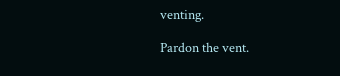venting.

Pardon the vent.